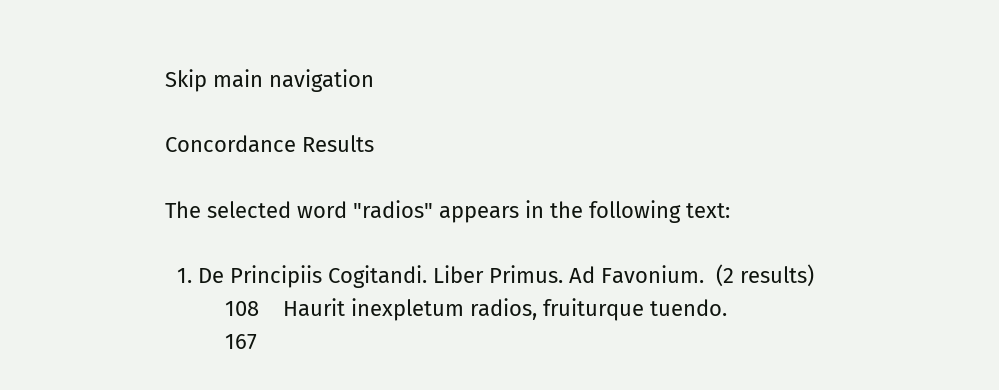Skip main navigation

Concordance Results

The selected word "radios" appears in the following text:

  1. De Principiis Cogitandi. Liber Primus. Ad Favonium.  (2 results)
          108    Haurit inexpletum radios, fruiturque tuendo.
          167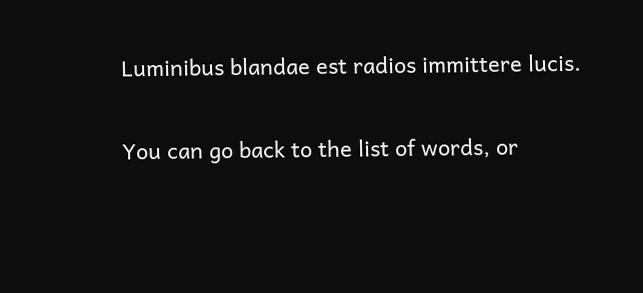Luminibus blandae est radios immittere lucis.

You can go back to the list of words, or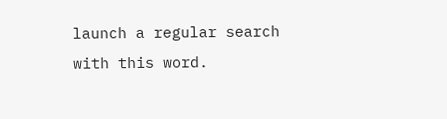launch a regular search with this word.